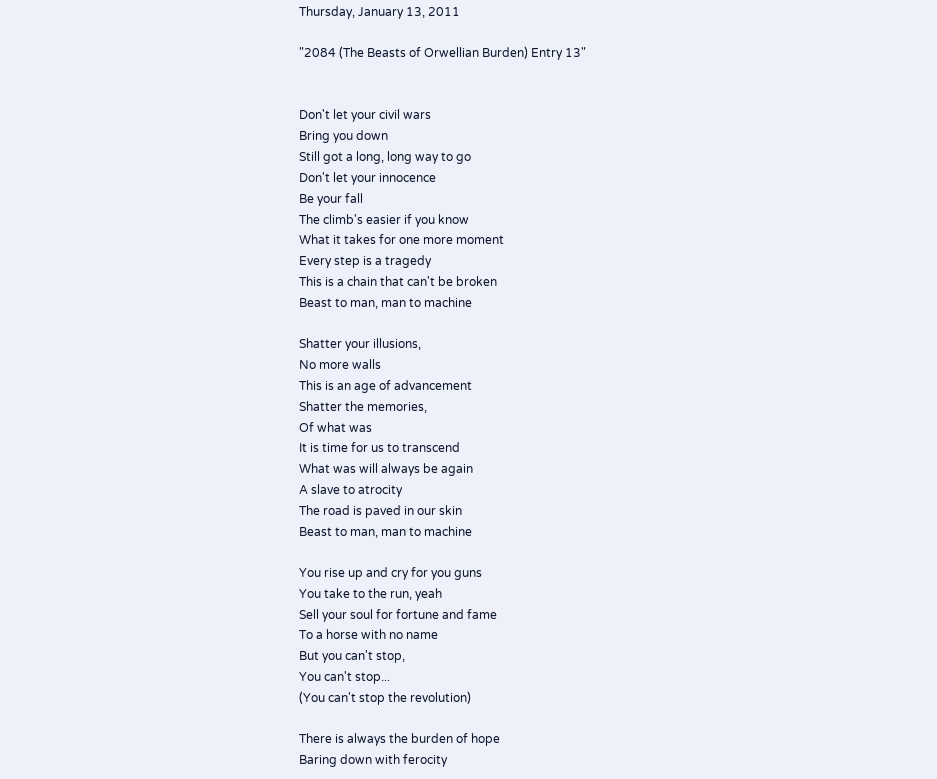Thursday, January 13, 2011

"2084 (The Beasts of Orwellian Burden) Entry 13"


Don't let your civil wars
Bring you down
Still got a long, long way to go
Don't let your innocence
Be your fall
The climb's easier if you know
What it takes for one more moment
Every step is a tragedy
This is a chain that can't be broken
Beast to man, man to machine

Shatter your illusions,
No more walls
This is an age of advancement
Shatter the memories,
Of what was
It is time for us to transcend
What was will always be again
A slave to atrocity
The road is paved in our skin
Beast to man, man to machine

You rise up and cry for you guns
You take to the run, yeah
Sell your soul for fortune and fame
To a horse with no name
But you can't stop,
You can't stop...
(You can't stop the revolution)

There is always the burden of hope
Baring down with ferocity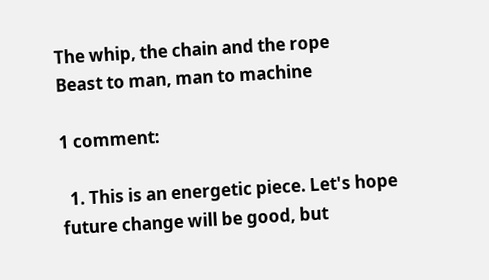The whip, the chain and the rope
Beast to man, man to machine

1 comment:

  1. This is an energetic piece. Let's hope future change will be good, but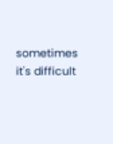sometimes it's difficult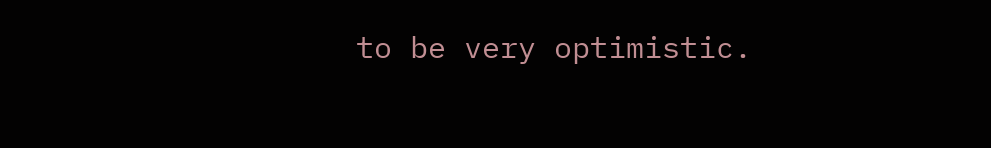to be very optimistic.